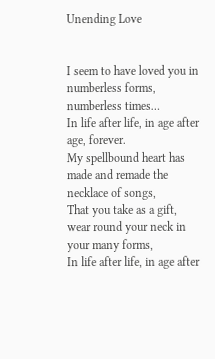Unending Love


I seem to have loved you in numberless forms, numberless times…
In life after life, in age after age, forever.
My spellbound heart has made and remade the necklace of songs,
That you take as a gift, wear round your neck in your many forms,
In life after life, in age after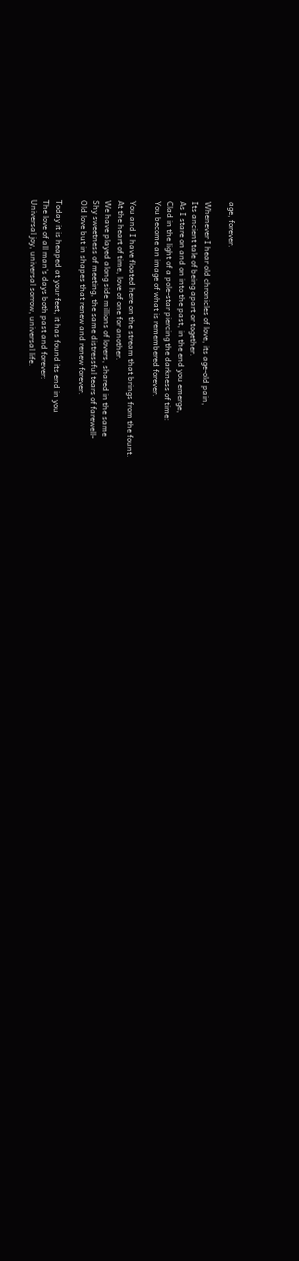age, forever.

Whenever I hear old chronicles of love, its age-old pain,
Its ancient tale of being apart or together.
As I stare on and on into the past, in the end you emerge,
Clad in the light of a pole-star piercing the darkness of time:
You become an image of what is remembered forever.

You and I have floated here on the stream that brings from the fount.
At the heart of time, love of one for another.
We have played along side millions of lovers, shared in the same
Shy sweetness of meeting, the same distressful tears of farewell-
Old love but in shapes that renew and renew forever.

Today it is heaped at your feet, it has found its end in you
The love of all man’s days both past and forever:
Universal joy, universal sorrow, universal life.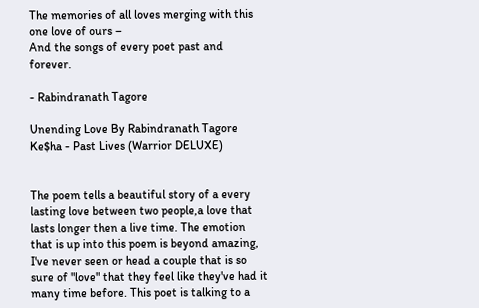The memories of all loves merging with this one love of ours –
And the songs of every poet past and forever.

- Rabindranath Tagore

Unending Love By Rabindranath Tagore
Ke$ha - Past Lives (Warrior DELUXE)


The poem tells a beautiful story of a every lasting love between two people,a love that lasts longer then a live time. The emotion that is up into this poem is beyond amazing, I've never seen or head a couple that is so sure of "love" that they feel like they've had it many time before. This poet is talking to a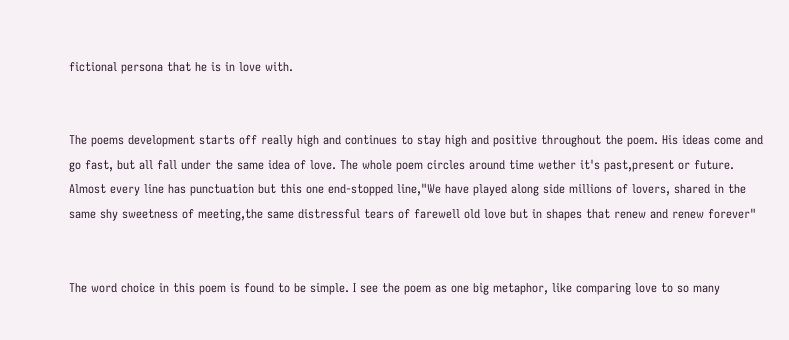fictional persona that he is in love with.


The poems development starts off really high and continues to stay high and positive throughout the poem. His ideas come and go fast, but all fall under the same idea of love. The whole poem circles around time wether it's past,present or future. Almost every line has punctuation but this one end-stopped line,"We have played along side millions of lovers, shared in the same shy sweetness of meeting,the same distressful tears of farewell old love but in shapes that renew and renew forever"


The word choice in this poem is found to be simple. I see the poem as one big metaphor, like comparing love to so many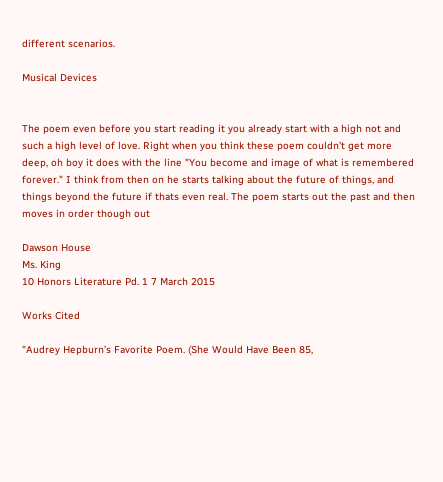different scenarios.

Musical Devices


The poem even before you start reading it you already start with a high not and such a high level of love. Right when you think these poem couldn't get more deep, oh boy it does with the line "You become and image of what is remembered forever." I think from then on he starts talking about the future of things, and things beyond the future if thats even real. The poem starts out the past and then moves in order though out

Dawson House
Ms. King
10 Honors Literature Pd. 1 7 March 2015

Works Cited

"Audrey Hepburn’s Favorite Poem. (She Would Have Been 85,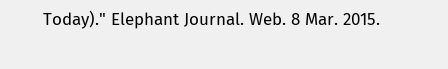Today)." Elephant Journal. Web. 8 Mar. 2015.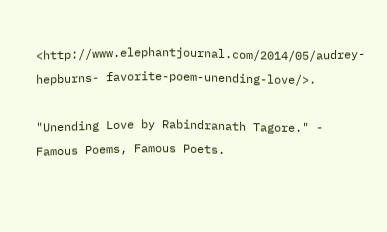<http://www.elephantjournal.com/2014/05/audrey-hepburns- favorite-poem-unending-love/>.

"Unending Love by Rabindranath Tagore." - Famous Poems, Famous Poets.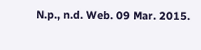N.p., n.d. Web. 09 Mar. 2015.